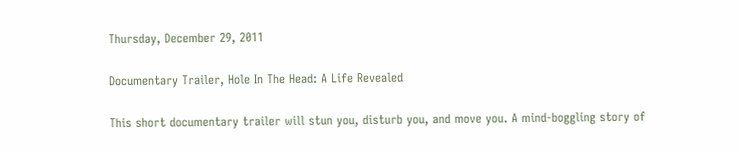Thursday, December 29, 2011

Documentary Trailer, Hole In The Head: A Life Revealed

This short documentary trailer will stun you, disturb you, and move you. A mind-boggling story of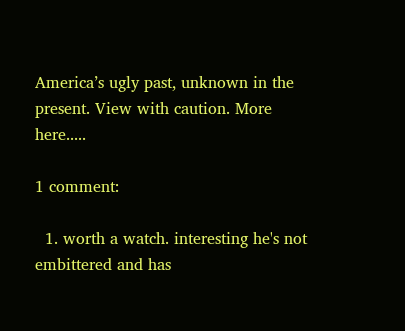America’s ugly past, unknown in the present. View with caution. More here.....

1 comment:

  1. worth a watch. interesting he's not embittered and has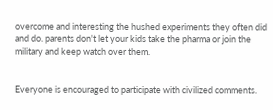overcome and interesting the hushed experiments they often did and do. parents don't let your kids take the pharma or join the military and keep watch over them.


Everyone is encouraged to participate with civilized comments.